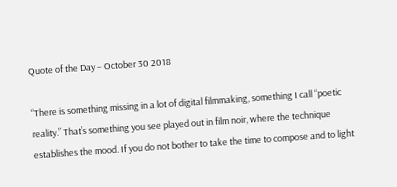Quote of the Day – October 30 2018

“There is something missing in a lot of digital filmmaking, something I call “poetic reality.” That’s something you see played out in film noir, where the technique establishes the mood. If you do not bother to take the time to compose and to light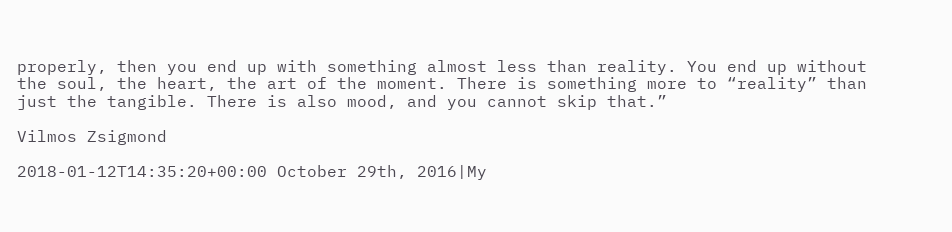properly, then you end up with something almost less than reality. You end up without the soul, the heart, the art of the moment. There is something more to “reality” than just the tangible. There is also mood, and you cannot skip that.”

Vilmos Zsigmond

2018-01-12T14:35:20+00:00 October 29th, 2016|My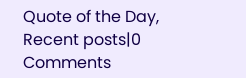Quote of the Day, Recent posts|0 Comments